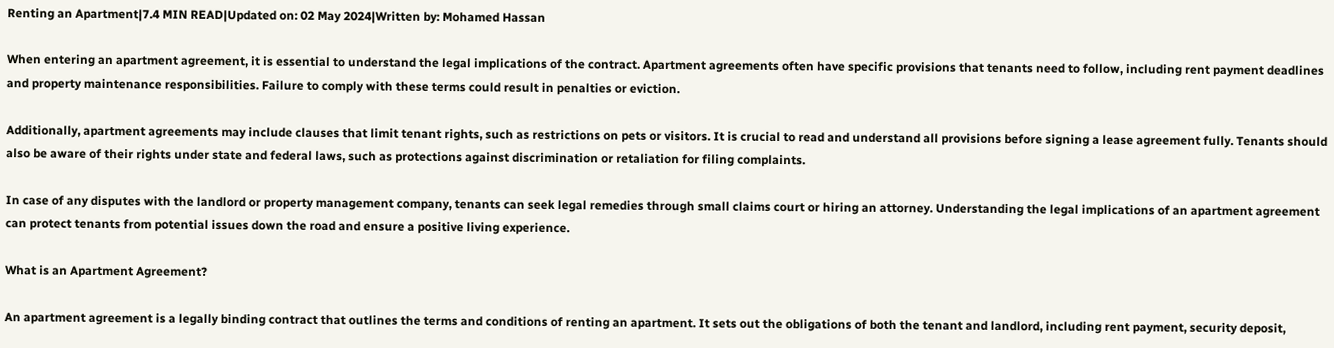Renting an Apartment|7.4 MIN READ|Updated on: 02 May 2024|Written by: Mohamed Hassan

When entering an apartment agreement, it is essential to understand the legal implications of the contract. Apartment agreements often have specific provisions that tenants need to follow, including rent payment deadlines and property maintenance responsibilities. Failure to comply with these terms could result in penalties or eviction.

Additionally, apartment agreements may include clauses that limit tenant rights, such as restrictions on pets or visitors. It is crucial to read and understand all provisions before signing a lease agreement fully. Tenants should also be aware of their rights under state and federal laws, such as protections against discrimination or retaliation for filing complaints.

In case of any disputes with the landlord or property management company, tenants can seek legal remedies through small claims court or hiring an attorney. Understanding the legal implications of an apartment agreement can protect tenants from potential issues down the road and ensure a positive living experience.

What is an Apartment Agreement?

An apartment agreement is a legally binding contract that outlines the terms and conditions of renting an apartment. It sets out the obligations of both the tenant and landlord, including rent payment, security deposit,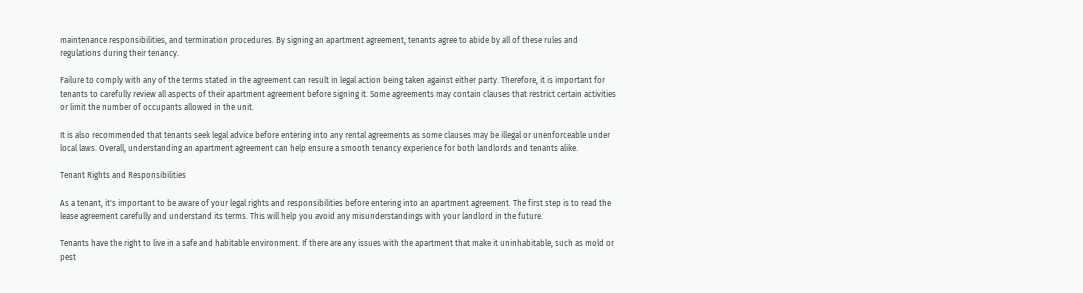maintenance responsibilities, and termination procedures. By signing an apartment agreement, tenants agree to abide by all of these rules and regulations during their tenancy.

Failure to comply with any of the terms stated in the agreement can result in legal action being taken against either party. Therefore, it is important for tenants to carefully review all aspects of their apartment agreement before signing it. Some agreements may contain clauses that restrict certain activities or limit the number of occupants allowed in the unit.

It is also recommended that tenants seek legal advice before entering into any rental agreements as some clauses may be illegal or unenforceable under local laws. Overall, understanding an apartment agreement can help ensure a smooth tenancy experience for both landlords and tenants alike.

Tenant Rights and Responsibilities

As a tenant, it's important to be aware of your legal rights and responsibilities before entering into an apartment agreement. The first step is to read the lease agreement carefully and understand its terms. This will help you avoid any misunderstandings with your landlord in the future.

Tenants have the right to live in a safe and habitable environment. If there are any issues with the apartment that make it uninhabitable, such as mold or pest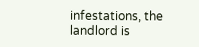infestations, the landlord is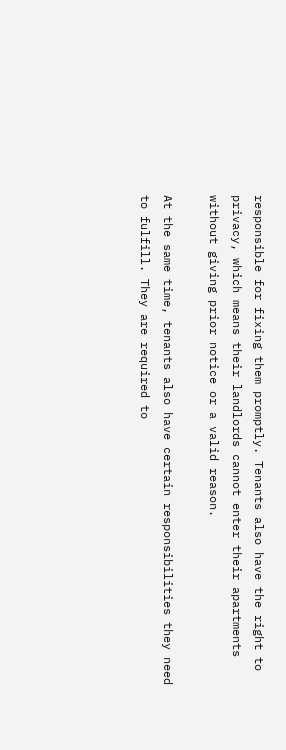responsible for fixing them promptly. Tenants also have the right to privacy, which means their landlords cannot enter their apartments without giving prior notice or a valid reason.

At the same time, tenants also have certain responsibilities they need to fulfill. They are required to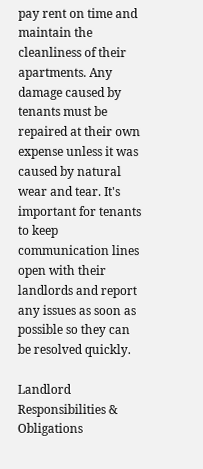pay rent on time and maintain the cleanliness of their apartments. Any damage caused by tenants must be repaired at their own expense unless it was caused by natural wear and tear. It's important for tenants to keep communication lines open with their landlords and report any issues as soon as possible so they can be resolved quickly.

Landlord Responsibilities & Obligations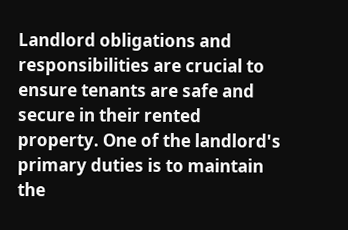Landlord obligations and responsibilities are crucial to ensure tenants are safe and secure in their rented property. One of the landlord's primary duties is to maintain the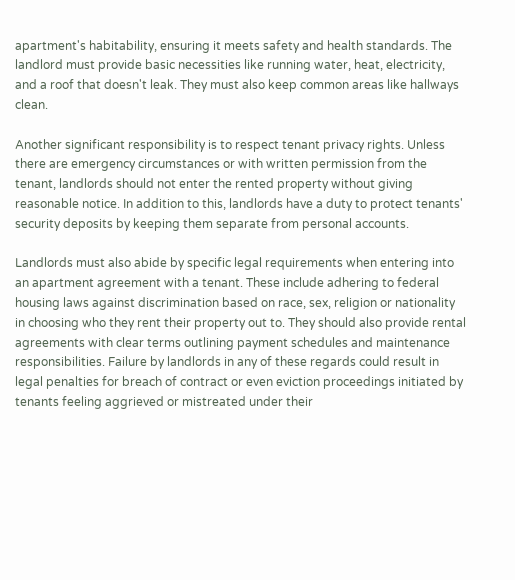apartment's habitability, ensuring it meets safety and health standards. The landlord must provide basic necessities like running water, heat, electricity, and a roof that doesn't leak. They must also keep common areas like hallways clean.

Another significant responsibility is to respect tenant privacy rights. Unless there are emergency circumstances or with written permission from the tenant, landlords should not enter the rented property without giving reasonable notice. In addition to this, landlords have a duty to protect tenants' security deposits by keeping them separate from personal accounts.

Landlords must also abide by specific legal requirements when entering into an apartment agreement with a tenant. These include adhering to federal housing laws against discrimination based on race, sex, religion or nationality in choosing who they rent their property out to. They should also provide rental agreements with clear terms outlining payment schedules and maintenance responsibilities. Failure by landlords in any of these regards could result in legal penalties for breach of contract or even eviction proceedings initiated by tenants feeling aggrieved or mistreated under their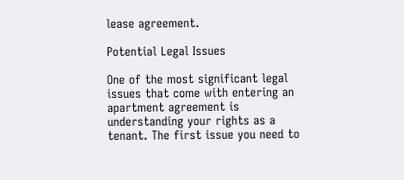lease agreement.

Potential Legal Issues

One of the most significant legal issues that come with entering an apartment agreement is understanding your rights as a tenant. The first issue you need to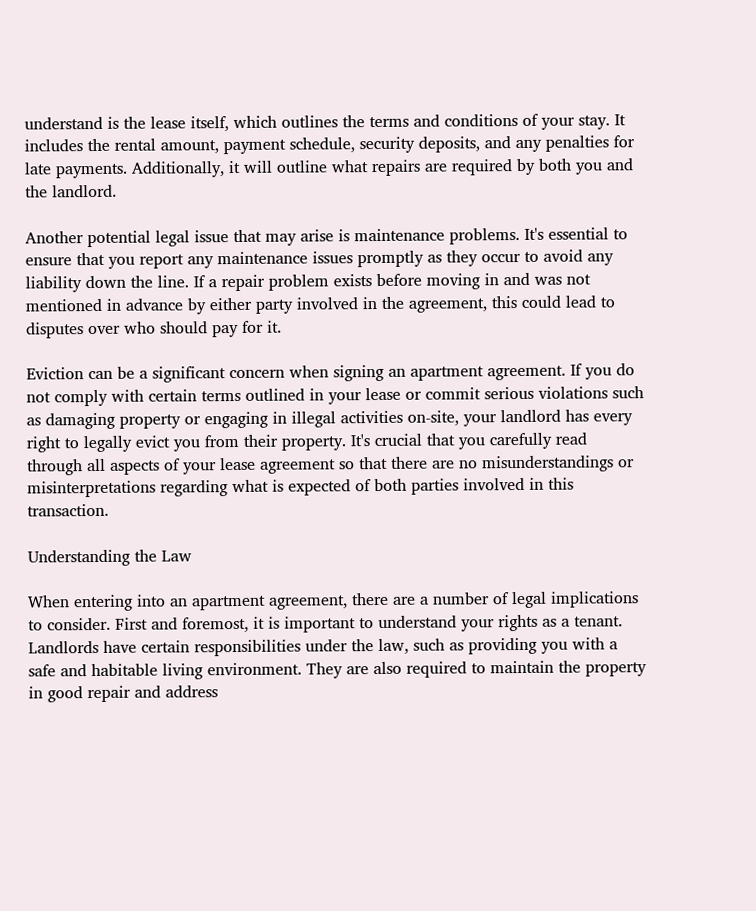understand is the lease itself, which outlines the terms and conditions of your stay. It includes the rental amount, payment schedule, security deposits, and any penalties for late payments. Additionally, it will outline what repairs are required by both you and the landlord.

Another potential legal issue that may arise is maintenance problems. It's essential to ensure that you report any maintenance issues promptly as they occur to avoid any liability down the line. If a repair problem exists before moving in and was not mentioned in advance by either party involved in the agreement, this could lead to disputes over who should pay for it.

Eviction can be a significant concern when signing an apartment agreement. If you do not comply with certain terms outlined in your lease or commit serious violations such as damaging property or engaging in illegal activities on-site, your landlord has every right to legally evict you from their property. It's crucial that you carefully read through all aspects of your lease agreement so that there are no misunderstandings or misinterpretations regarding what is expected of both parties involved in this transaction.

Understanding the Law

When entering into an apartment agreement, there are a number of legal implications to consider. First and foremost, it is important to understand your rights as a tenant. Landlords have certain responsibilities under the law, such as providing you with a safe and habitable living environment. They are also required to maintain the property in good repair and address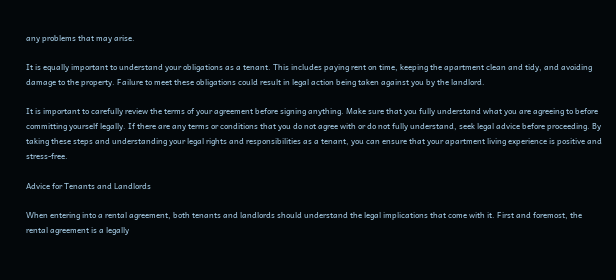any problems that may arise.

It is equally important to understand your obligations as a tenant. This includes paying rent on time, keeping the apartment clean and tidy, and avoiding damage to the property. Failure to meet these obligations could result in legal action being taken against you by the landlord.

It is important to carefully review the terms of your agreement before signing anything. Make sure that you fully understand what you are agreeing to before committing yourself legally. If there are any terms or conditions that you do not agree with or do not fully understand, seek legal advice before proceeding. By taking these steps and understanding your legal rights and responsibilities as a tenant, you can ensure that your apartment living experience is positive and stress-free.

Advice for Tenants and Landlords

When entering into a rental agreement, both tenants and landlords should understand the legal implications that come with it. First and foremost, the rental agreement is a legally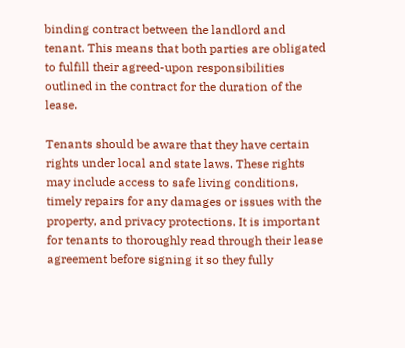binding contract between the landlord and tenant. This means that both parties are obligated to fulfill their agreed-upon responsibilities outlined in the contract for the duration of the lease.

Tenants should be aware that they have certain rights under local and state laws. These rights may include access to safe living conditions, timely repairs for any damages or issues with the property, and privacy protections. It is important for tenants to thoroughly read through their lease agreement before signing it so they fully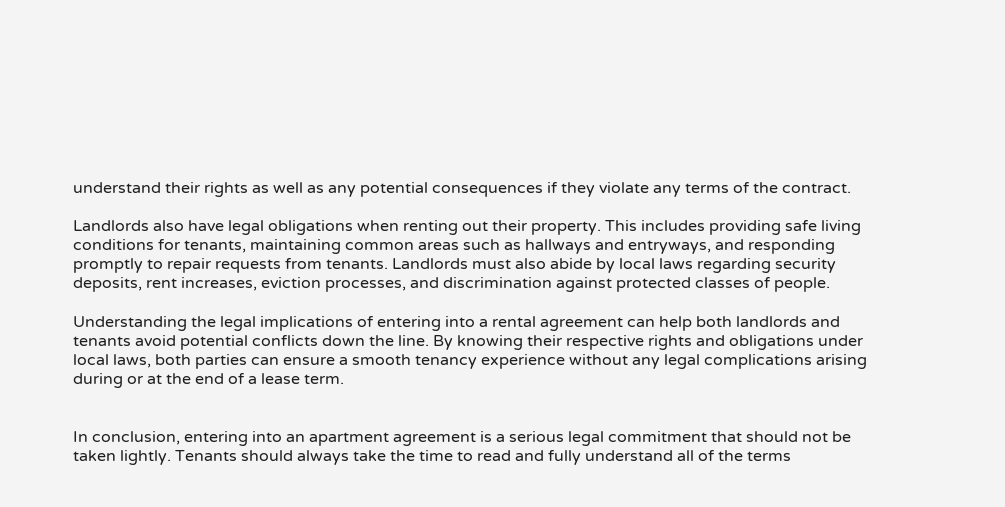understand their rights as well as any potential consequences if they violate any terms of the contract.

Landlords also have legal obligations when renting out their property. This includes providing safe living conditions for tenants, maintaining common areas such as hallways and entryways, and responding promptly to repair requests from tenants. Landlords must also abide by local laws regarding security deposits, rent increases, eviction processes, and discrimination against protected classes of people.

Understanding the legal implications of entering into a rental agreement can help both landlords and tenants avoid potential conflicts down the line. By knowing their respective rights and obligations under local laws, both parties can ensure a smooth tenancy experience without any legal complications arising during or at the end of a lease term.


In conclusion, entering into an apartment agreement is a serious legal commitment that should not be taken lightly. Tenants should always take the time to read and fully understand all of the terms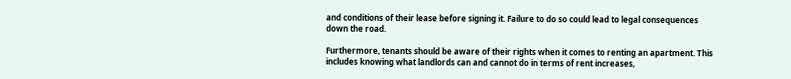and conditions of their lease before signing it. Failure to do so could lead to legal consequences down the road.

Furthermore, tenants should be aware of their rights when it comes to renting an apartment. This includes knowing what landlords can and cannot do in terms of rent increases,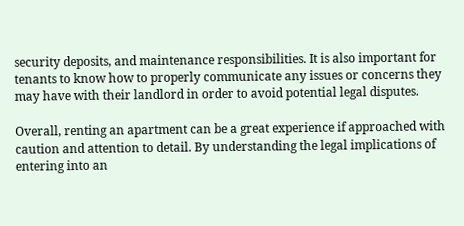security deposits, and maintenance responsibilities. It is also important for tenants to know how to properly communicate any issues or concerns they may have with their landlord in order to avoid potential legal disputes.

Overall, renting an apartment can be a great experience if approached with caution and attention to detail. By understanding the legal implications of entering into an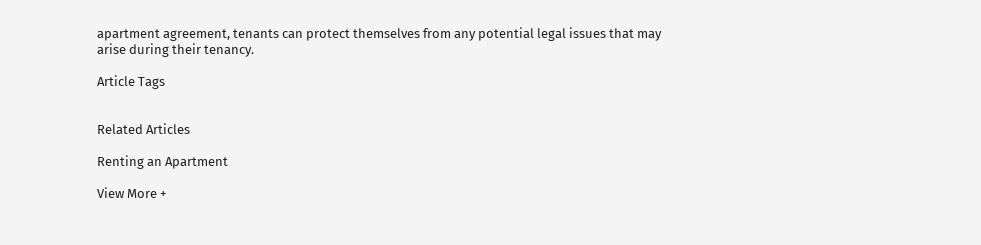apartment agreement, tenants can protect themselves from any potential legal issues that may arise during their tenancy.

Article Tags


Related Articles

Renting an Apartment

View More +